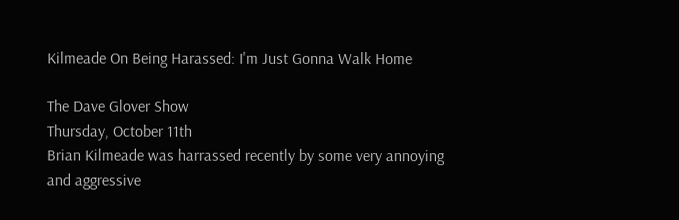Kilmeade On Being Harassed: I'm Just Gonna Walk Home

The Dave Glover Show
Thursday, October 11th
Brian Kilmeade was harrassed recently by some very annoying and aggressive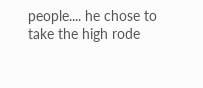people.... he chose to take the high rode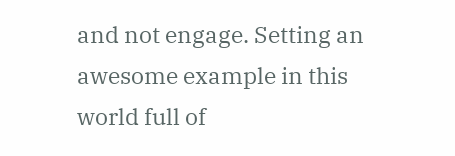and not engage. Setting an awesome example in this world full of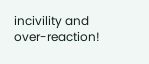incivility and over-reaction!